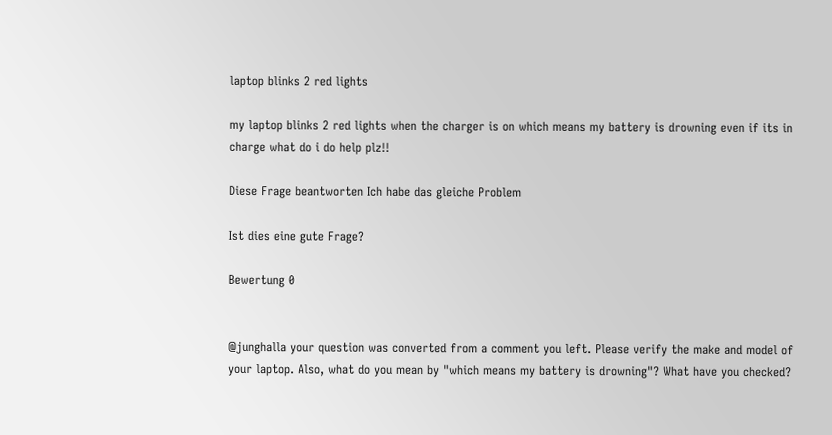laptop blinks 2 red lights

my laptop blinks 2 red lights when the charger is on which means my battery is drowning even if its in charge what do i do help plz!!

Diese Frage beantworten Ich habe das gleiche Problem

Ist dies eine gute Frage?

Bewertung 0


@junghalla your question was converted from a comment you left. Please verify the make and model of your laptop. Also, what do you mean by "which means my battery is drowning"? What have you checked?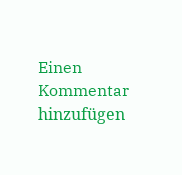Einen Kommentar hinzufügen